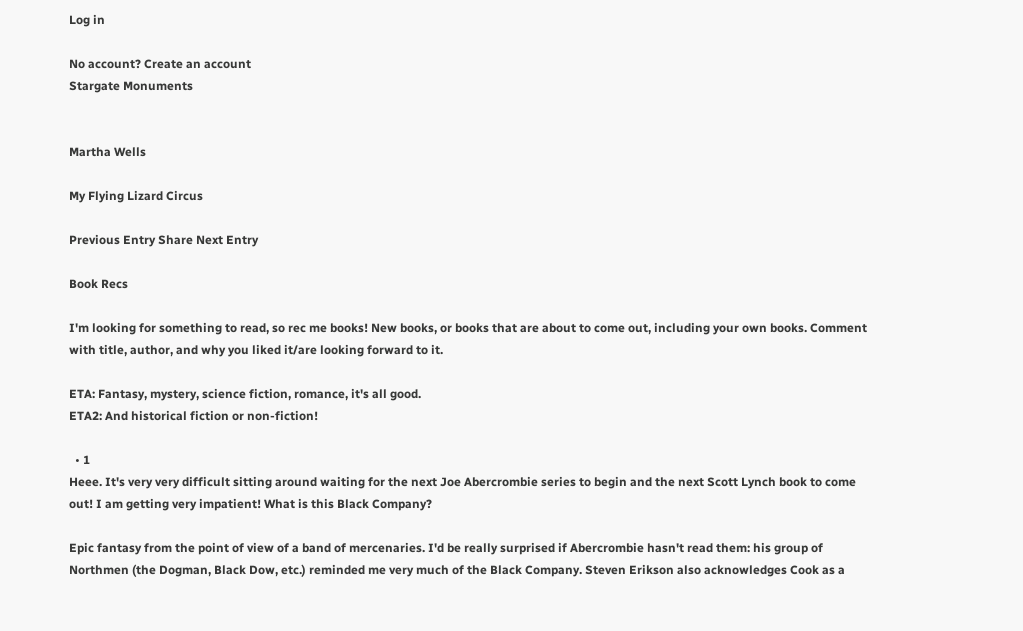Log in

No account? Create an account
Stargate Monuments


Martha Wells

My Flying Lizard Circus

Previous Entry Share Next Entry

Book Recs

I'm looking for something to read, so rec me books! New books, or books that are about to come out, including your own books. Comment with title, author, and why you liked it/are looking forward to it.

ETA: Fantasy, mystery, science fiction, romance, it's all good.
ETA2: And historical fiction or non-fiction!

  • 1
Heee. It's very very difficult sitting around waiting for the next Joe Abercrombie series to begin and the next Scott Lynch book to come out! I am getting very impatient! What is this Black Company?

Epic fantasy from the point of view of a band of mercenaries. I'd be really surprised if Abercrombie hasn't read them: his group of Northmen (the Dogman, Black Dow, etc.) reminded me very much of the Black Company. Steven Erikson also acknowledges Cook as a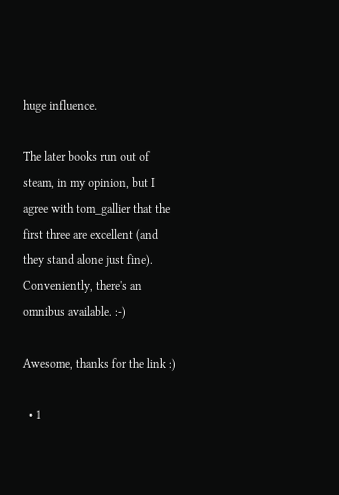huge influence.

The later books run out of steam, in my opinion, but I agree with tom_gallier that the first three are excellent (and they stand alone just fine). Conveniently, there's an omnibus available. :-)

Awesome, thanks for the link :)

  • 1